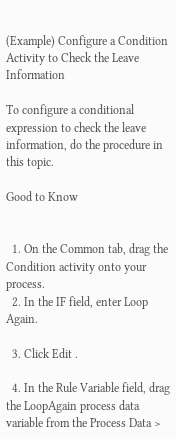(Example) Configure a Condition Activity to Check the Leave Information

To configure a conditional expression to check the leave information, do the procedure in this topic.

Good to Know


  1. On the Common tab, drag the Condition activity onto your process.
  2. In the IF field, enter Loop Again.

  3. Click Edit .

  4. In the Rule Variable field, drag the LoopAgain process data variable from the Process Data >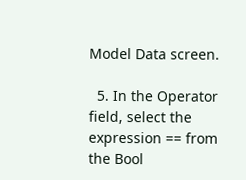Model Data screen.

  5. In the Operator field, select the expression == from the Bool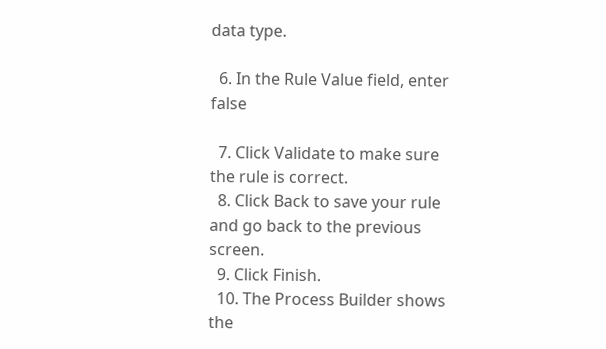data type.

  6. In the Rule Value field, enter false

  7. Click Validate to make sure the rule is correct.
  8. Click Back to save your rule and go back to the previous screen.
  9. Click Finish.
  10. The Process Builder shows the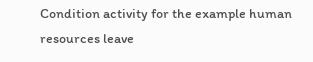Condition activity for the example human resources leave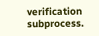verification subprocess.